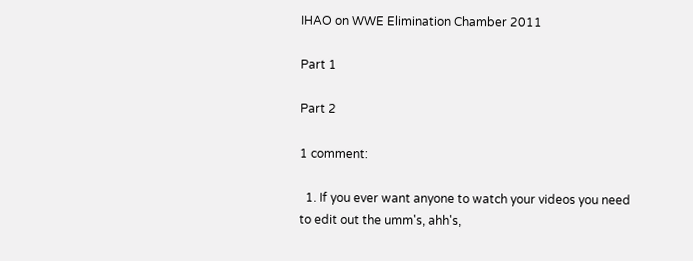IHAO on WWE Elimination Chamber 2011

Part 1

Part 2

1 comment:

  1. If you ever want anyone to watch your videos you need to edit out the umm's, ahh's,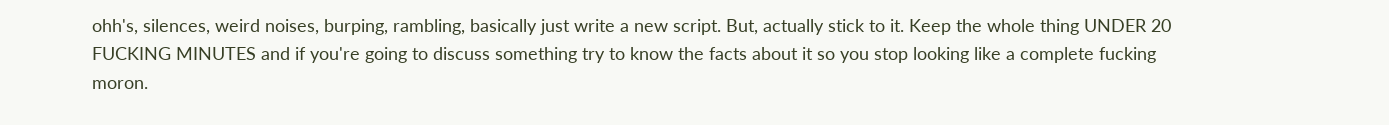ohh's, silences, weird noises, burping, rambling, basically just write a new script. But, actually stick to it. Keep the whole thing UNDER 20 FUCKING MINUTES and if you're going to discuss something try to know the facts about it so you stop looking like a complete fucking moron.